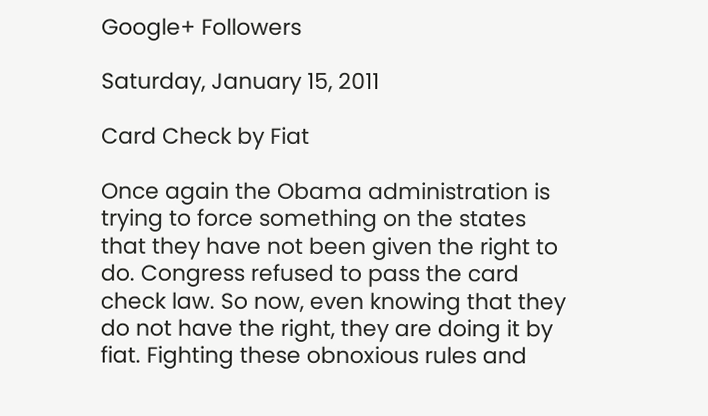Google+ Followers

Saturday, January 15, 2011

Card Check by Fiat

Once again the Obama administration is trying to force something on the states that they have not been given the right to do. Congress refused to pass the card check law. So now, even knowing that they do not have the right, they are doing it by fiat. Fighting these obnoxious rules and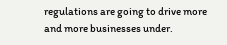regulations are going to drive more and more businesses under.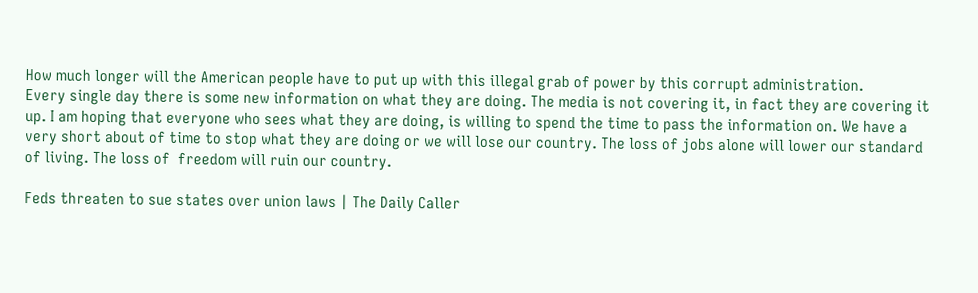How much longer will the American people have to put up with this illegal grab of power by this corrupt administration.
Every single day there is some new information on what they are doing. The media is not covering it, in fact they are covering it up. I am hoping that everyone who sees what they are doing, is willing to spend the time to pass the information on. We have a very short about of time to stop what they are doing or we will lose our country. The loss of jobs alone will lower our standard of living. The loss of  freedom will ruin our country.

Feds threaten to sue states over union laws | The Daily Caller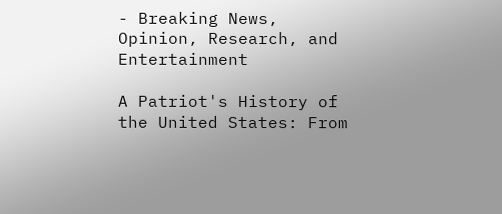- Breaking News, Opinion, Research, and Entertainment

A Patriot's History of the United States: From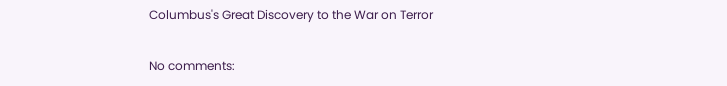Columbus's Great Discovery to the War on Terror

No comments: